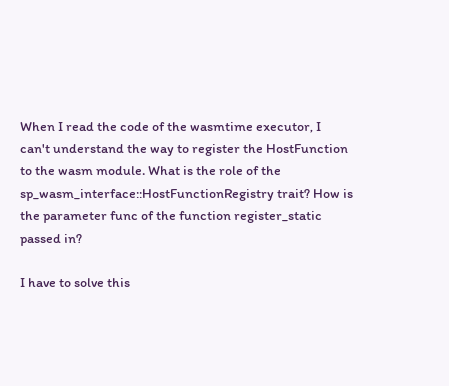When I read the code of the wasmtime executor, I can't understand the way to register the HostFunction to the wasm module. What is the role of the sp_wasm_interface::HostFunctionRegistry trait? How is the parameter func of the function register_static passed in?

I have to solve this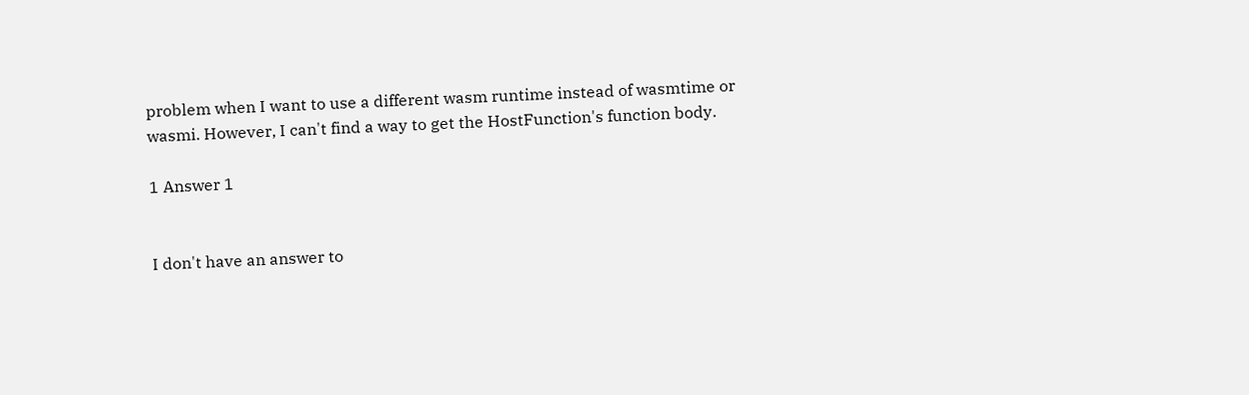problem when I want to use a different wasm runtime instead of wasmtime or wasmi. However, I can't find a way to get the HostFunction's function body.

1 Answer 1


I don't have an answer to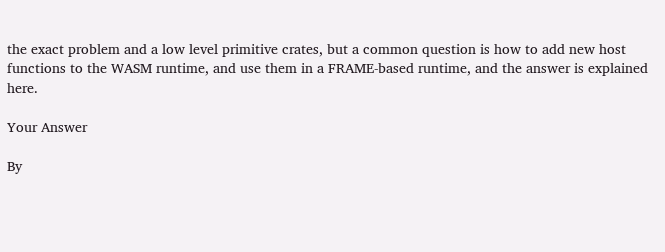the exact problem and a low level primitive crates, but a common question is how to add new host functions to the WASM runtime, and use them in a FRAME-based runtime, and the answer is explained here.

Your Answer

By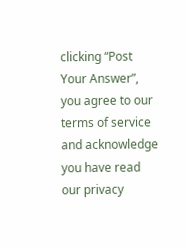clicking “Post Your Answer”, you agree to our terms of service and acknowledge you have read our privacy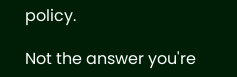policy.

Not the answer you're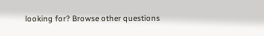looking for? Browse other questions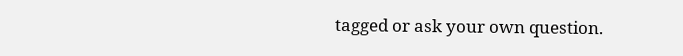tagged or ask your own question.